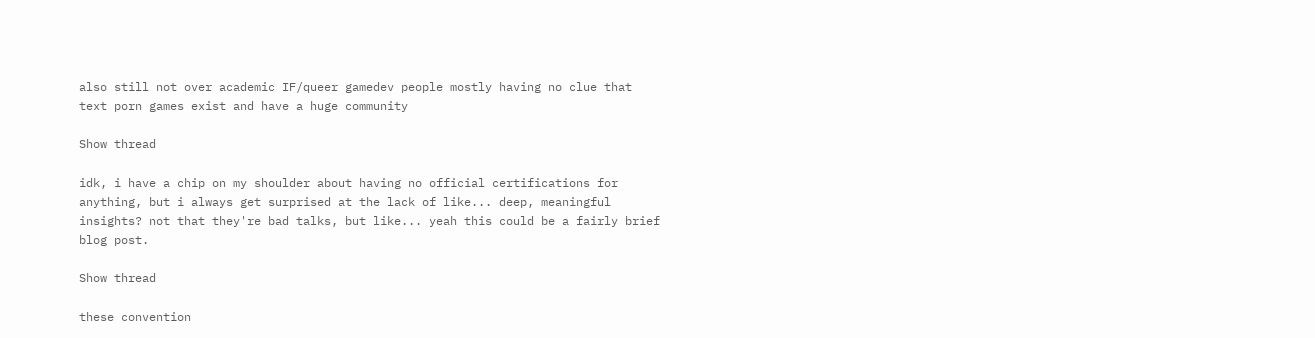also still not over academic IF/queer gamedev people mostly having no clue that text porn games exist and have a huge community

Show thread

idk, i have a chip on my shoulder about having no official certifications for anything, but i always get surprised at the lack of like... deep, meaningful insights? not that they're bad talks, but like... yeah this could be a fairly brief blog post.

Show thread

these convention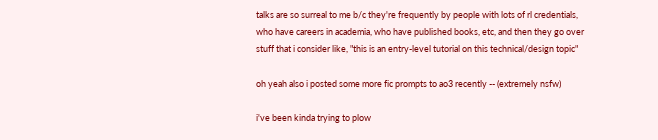talks are so surreal to me b/c they're frequently by people with lots of rl credentials, who have careers in academia, who have published books, etc, and then they go over stuff that i consider like, "this is an entry-level tutorial on this technical/design topic"

oh yeah also i posted some more fic prompts to ao3 recently -- (extremely nsfw)

i've been kinda trying to plow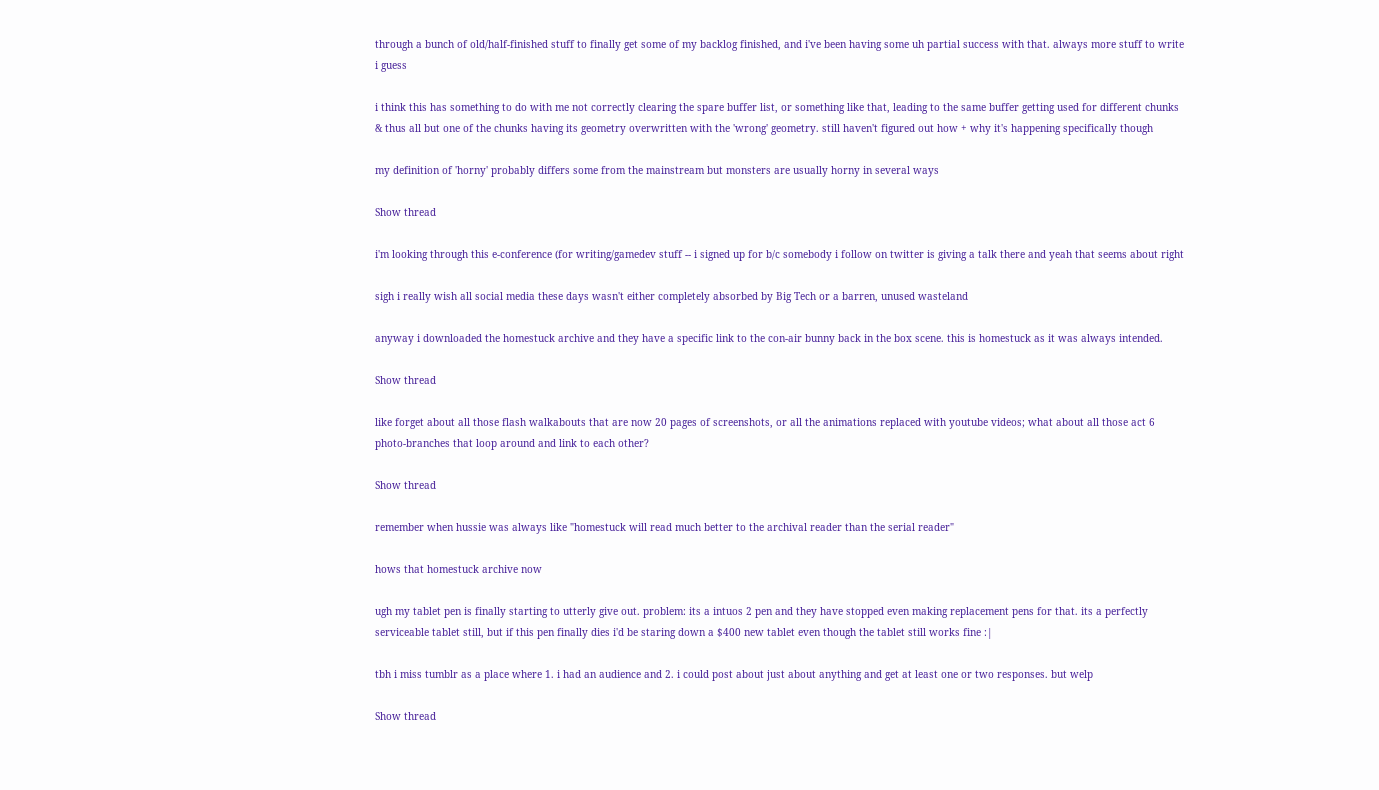through a bunch of old/half-finished stuff to finally get some of my backlog finished, and i've been having some uh partial success with that. always more stuff to write i guess

i think this has something to do with me not correctly clearing the spare buffer list, or something like that, leading to the same buffer getting used for different chunks & thus all but one of the chunks having its geometry overwritten with the 'wrong' geometry. still haven't figured out how + why it's happening specifically though

my definition of 'horny' probably differs some from the mainstream but monsters are usually horny in several ways

Show thread

i'm looking through this e-conference (for writing/gamedev stuff -- i signed up for b/c somebody i follow on twitter is giving a talk there and yeah that seems about right

sigh i really wish all social media these days wasn't either completely absorbed by Big Tech or a barren, unused wasteland

anyway i downloaded the homestuck archive and they have a specific link to the con-air bunny back in the box scene. this is homestuck as it was always intended.

Show thread

like forget about all those flash walkabouts that are now 20 pages of screenshots, or all the animations replaced with youtube videos; what about all those act 6 photo-branches that loop around and link to each other?

Show thread

remember when hussie was always like "homestuck will read much better to the archival reader than the serial reader"

hows that homestuck archive now

ugh my tablet pen is finally starting to utterly give out. problem: its a intuos 2 pen and they have stopped even making replacement pens for that. its a perfectly serviceable tablet still, but if this pen finally dies i'd be staring down a $400 new tablet even though the tablet still works fine :|

tbh i miss tumblr as a place where 1. i had an audience and 2. i could post about just about anything and get at least one or two responses. but welp

Show thread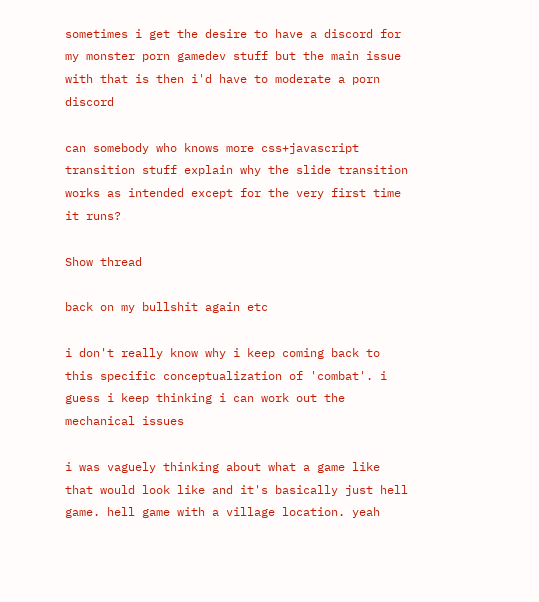sometimes i get the desire to have a discord for my monster porn gamedev stuff but the main issue with that is then i'd have to moderate a porn discord

can somebody who knows more css+javascript transition stuff explain why the slide transition works as intended except for the very first time it runs?

Show thread

back on my bullshit again etc

i don't really know why i keep coming back to this specific conceptualization of 'combat'. i guess i keep thinking i can work out the mechanical issues

i was vaguely thinking about what a game like that would look like and it's basically just hell game. hell game with a village location. yeah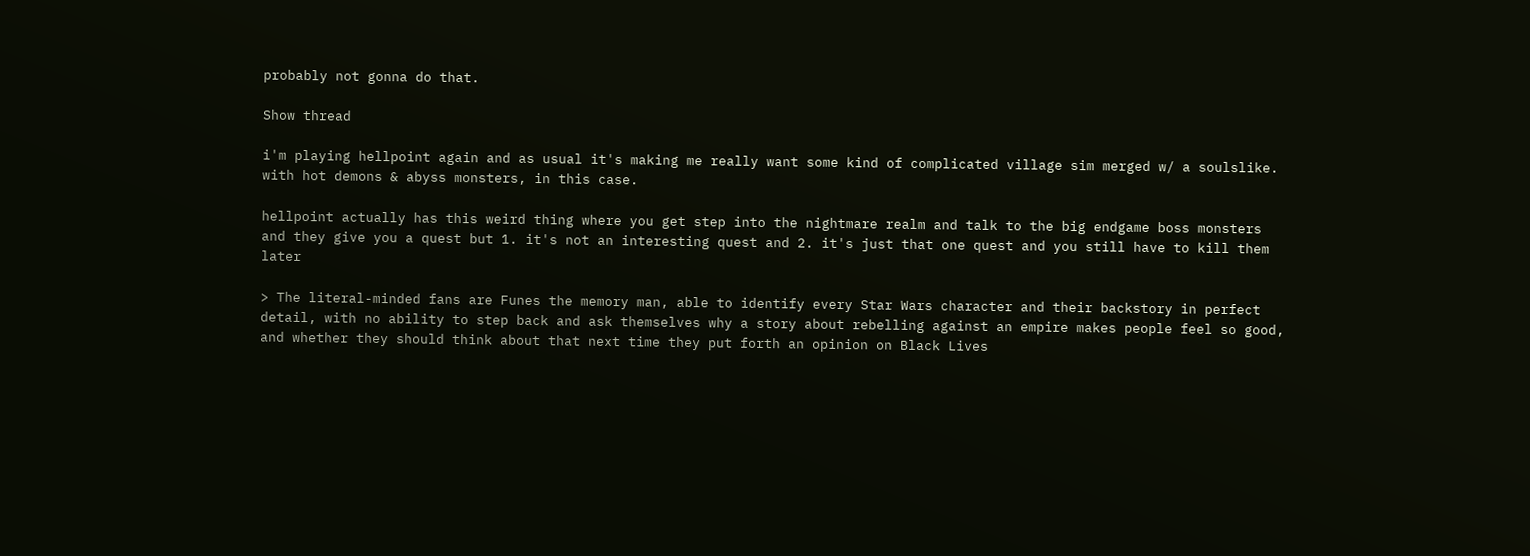probably not gonna do that.

Show thread

i'm playing hellpoint again and as usual it's making me really want some kind of complicated village sim merged w/ a soulslike. with hot demons & abyss monsters, in this case.

hellpoint actually has this weird thing where you get step into the nightmare realm and talk to the big endgame boss monsters and they give you a quest but 1. it's not an interesting quest and 2. it's just that one quest and you still have to kill them later

> The literal-minded fans are Funes the memory man, able to identify every Star Wars character and their backstory in perfect detail, with no ability to step back and ask themselves why a story about rebelling against an empire makes people feel so good, and whether they should think about that next time they put forth an opinion on Black Lives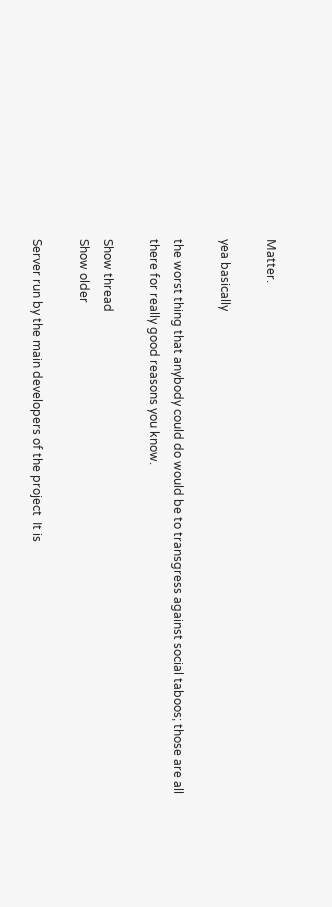Matter.

yea basically

the worst thing that anybody could do would be to transgress against social taboos; those are all there for really good reasons you know.

Show thread
Show older

Server run by the main developers of the project  It is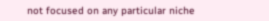not focused on any particular niche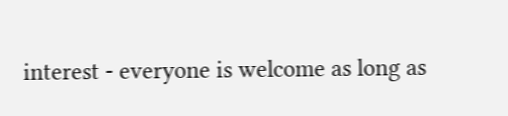interest - everyone is welcome as long as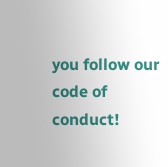you follow our code of conduct!